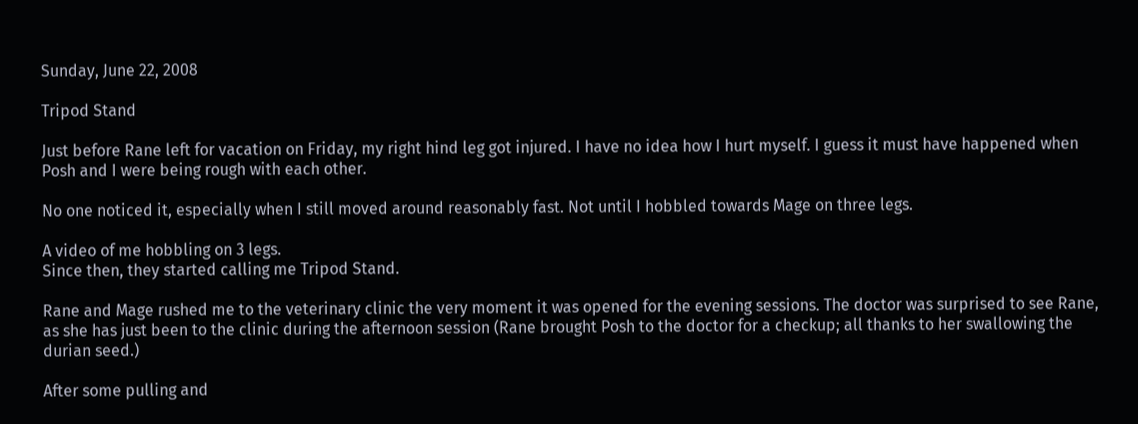Sunday, June 22, 2008

Tripod Stand

Just before Rane left for vacation on Friday, my right hind leg got injured. I have no idea how I hurt myself. I guess it must have happened when Posh and I were being rough with each other.

No one noticed it, especially when I still moved around reasonably fast. Not until I hobbled towards Mage on three legs.

A video of me hobbling on 3 legs.
Since then, they started calling me Tripod Stand.

Rane and Mage rushed me to the veterinary clinic the very moment it was opened for the evening sessions. The doctor was surprised to see Rane, as she has just been to the clinic during the afternoon session (Rane brought Posh to the doctor for a checkup; all thanks to her swallowing the durian seed.)

After some pulling and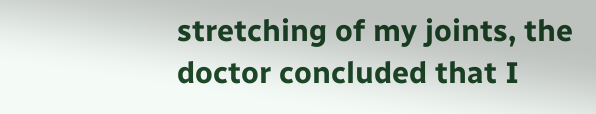stretching of my joints, the doctor concluded that I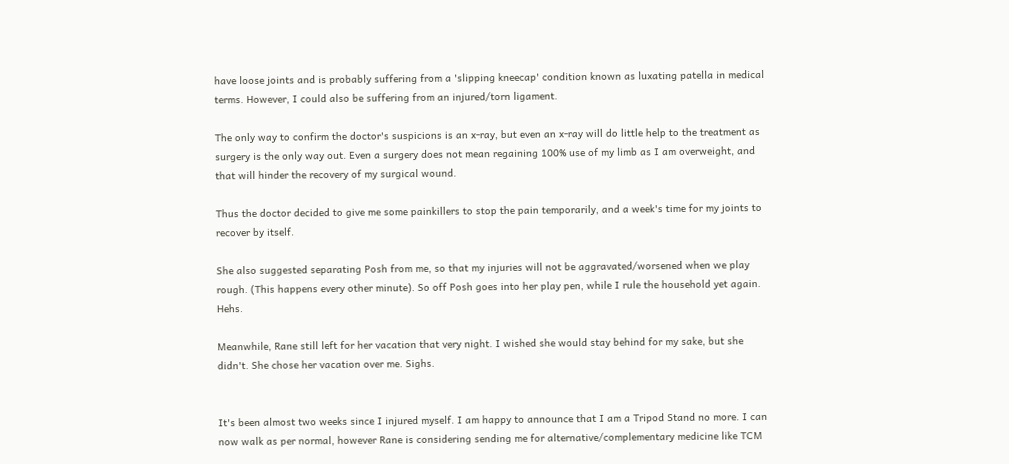have loose joints and is probably suffering from a 'slipping kneecap' condition known as luxating patella in medical terms. However, I could also be suffering from an injured/torn ligament.

The only way to confirm the doctor's suspicions is an x-ray, but even an x-ray will do little help to the treatment as surgery is the only way out. Even a surgery does not mean regaining 100% use of my limb as I am overweight, and that will hinder the recovery of my surgical wound.

Thus the doctor decided to give me some painkillers to stop the pain temporarily, and a week's time for my joints to recover by itself.

She also suggested separating Posh from me, so that my injuries will not be aggravated/worsened when we play rough. (This happens every other minute). So off Posh goes into her play pen, while I rule the household yet again. Hehs.

Meanwhile, Rane still left for her vacation that very night. I wished she would stay behind for my sake, but she didn't. She chose her vacation over me. Sighs.


It's been almost two weeks since I injured myself. I am happy to announce that I am a Tripod Stand no more. I can now walk as per normal, however Rane is considering sending me for alternative/complementary medicine like TCM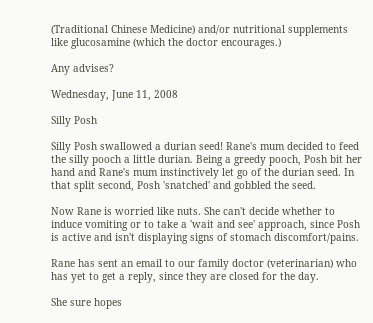(Traditional Chinese Medicine) and/or nutritional supplements like glucosamine (which the doctor encourages.)

Any advises?

Wednesday, June 11, 2008

Silly Posh

Silly Posh swallowed a durian seed! Rane's mum decided to feed the silly pooch a little durian. Being a greedy pooch, Posh bit her hand and Rane's mum instinctively let go of the durian seed. In that split second, Posh 'snatched' and gobbled the seed.

Now Rane is worried like nuts. She can't decide whether to induce vomiting or to take a 'wait and see' approach, since Posh is active and isn't displaying signs of stomach discomfort/pains.

Rane has sent an email to our family doctor (veterinarian) who has yet to get a reply, since they are closed for the day.

She sure hopes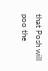that Posh will poo the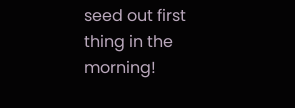seed out first thing in the morning!